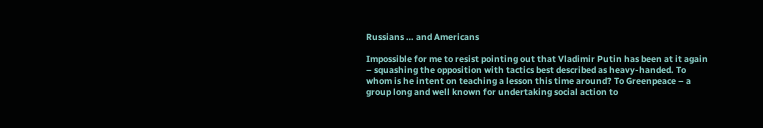Russians … and Americans

Impossible for me to resist pointing out that Vladimir Putin has been at it again – squashing the opposition with tactics best described as heavy-handed. To whom is he intent on teaching a lesson this time around? To Greenpeace – a group long and well known for undertaking social action to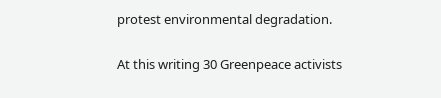protest environmental degradation.

At this writing 30 Greenpeace activists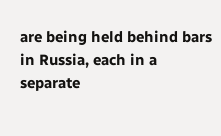are being held behind bars in Russia, each in a separate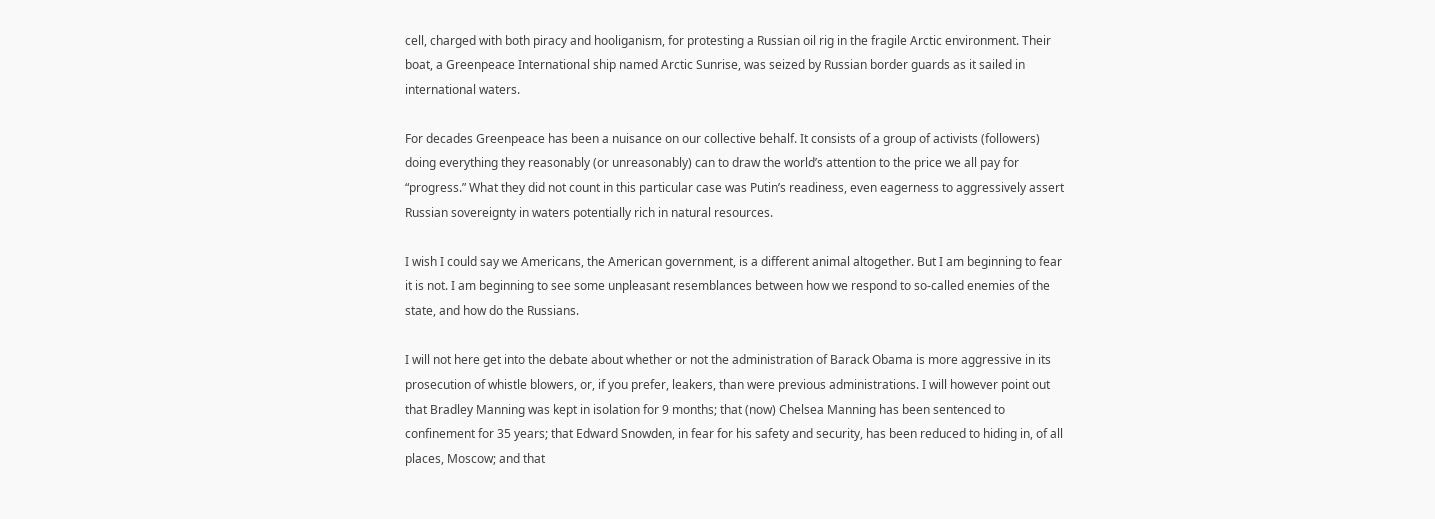cell, charged with both piracy and hooliganism, for protesting a Russian oil rig in the fragile Arctic environment. Their boat, a Greenpeace International ship named Arctic Sunrise, was seized by Russian border guards as it sailed in international waters.

For decades Greenpeace has been a nuisance on our collective behalf. It consists of a group of activists (followers) doing everything they reasonably (or unreasonably) can to draw the world’s attention to the price we all pay for “progress.” What they did not count in this particular case was Putin’s readiness, even eagerness to aggressively assert Russian sovereignty in waters potentially rich in natural resources.

I wish I could say we Americans, the American government, is a different animal altogether. But I am beginning to fear it is not. I am beginning to see some unpleasant resemblances between how we respond to so-called enemies of the state, and how do the Russians.

I will not here get into the debate about whether or not the administration of Barack Obama is more aggressive in its prosecution of whistle blowers, or, if you prefer, leakers, than were previous administrations. I will however point out that Bradley Manning was kept in isolation for 9 months; that (now) Chelsea Manning has been sentenced to confinement for 35 years; that Edward Snowden, in fear for his safety and security, has been reduced to hiding in, of all places, Moscow; and that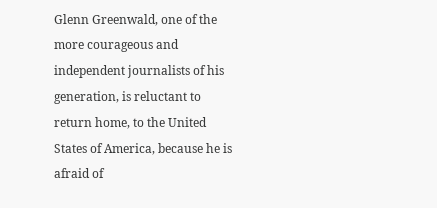Glenn Greenwald, one of the more courageous and independent journalists of his generation, is reluctant to return home, to the United States of America, because he is afraid of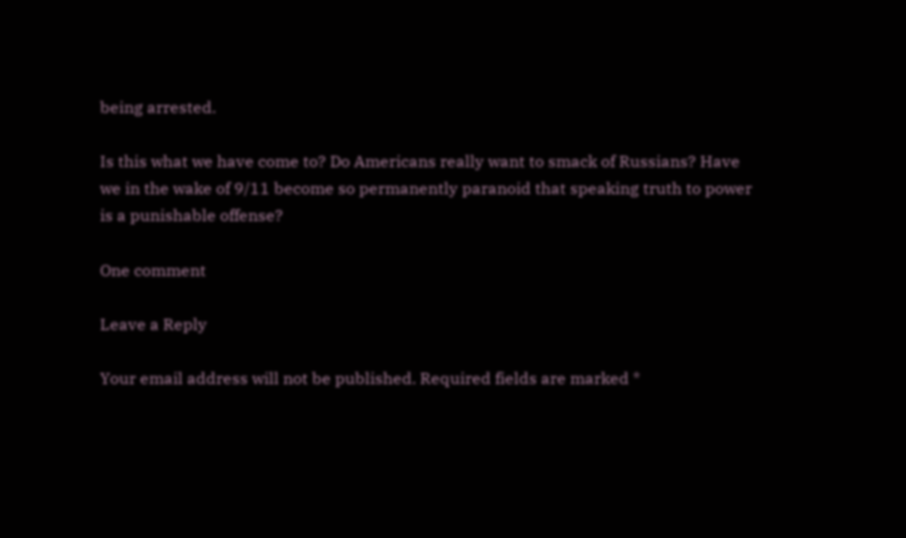being arrested.

Is this what we have come to? Do Americans really want to smack of Russians? Have we in the wake of 9/11 become so permanently paranoid that speaking truth to power is a punishable offense?

One comment

Leave a Reply

Your email address will not be published. Required fields are marked *